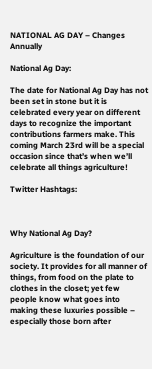NATIONAL AG DAY – Changes Annually

National Ag Day:

The date for National Ag Day has not been set in stone but it is celebrated every year on different days to recognize the important contributions farmers make. This coming March 23rd will be a special occasion since that’s when we’ll celebrate all things agriculture!

Twitter Hashtags:



Why National Ag Day?

Agriculture is the foundation of our society. It provides for all manner of things, from food on the plate to clothes in the closet; yet few people know what goes into making these luxuries possible – especially those born after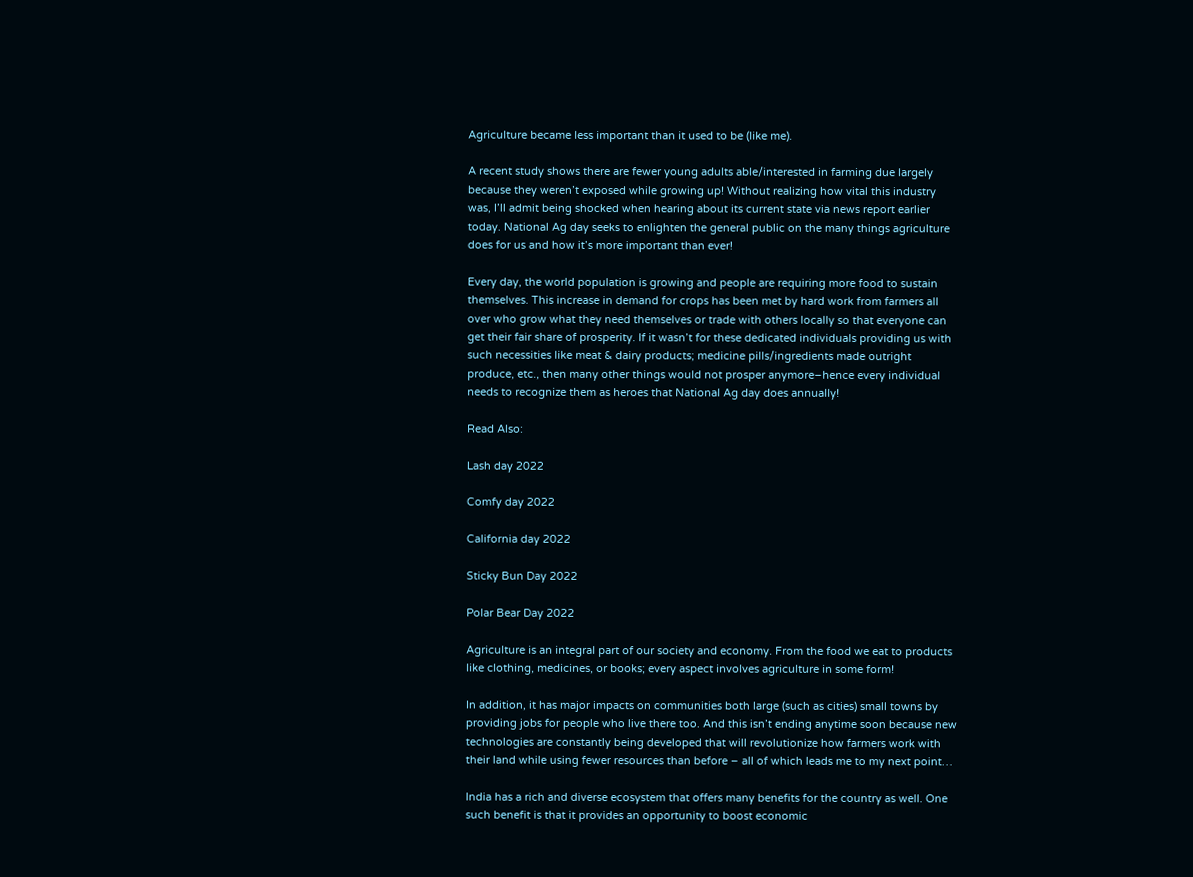Agriculture became less important than it used to be (like me).

A recent study shows there are fewer young adults able/interested in farming due largely because they weren’t exposed while growing up! Without realizing how vital this industry was, I’ll admit being shocked when hearing about its current state via news report earlier today. National Ag day seeks to enlighten the general public on the many things agriculture does for us and how it’s more important than ever!

Every day, the world population is growing and people are requiring more food to sustain themselves. This increase in demand for crops has been met by hard work from farmers all over who grow what they need themselves or trade with others locally so that everyone can get their fair share of prosperity. If it wasn’t for these dedicated individuals providing us with such necessities like meat & dairy products; medicine pills/ingredients made outright produce, etc., then many other things would not prosper anymore–hence every individual needs to recognize them as heroes that National Ag day does annually!

Read Also:

Lash day 2022

Comfy day 2022

California day 2022

Sticky Bun Day 2022

Polar Bear Day 2022

Agriculture is an integral part of our society and economy. From the food we eat to products like clothing, medicines, or books; every aspect involves agriculture in some form!

In addition, it has major impacts on communities both large (such as cities) small towns by providing jobs for people who live there too. And this isn’t ending anytime soon because new technologies are constantly being developed that will revolutionize how farmers work with their land while using fewer resources than before – all of which leads me to my next point…

India has a rich and diverse ecosystem that offers many benefits for the country as well. One such benefit is that it provides an opportunity to boost economic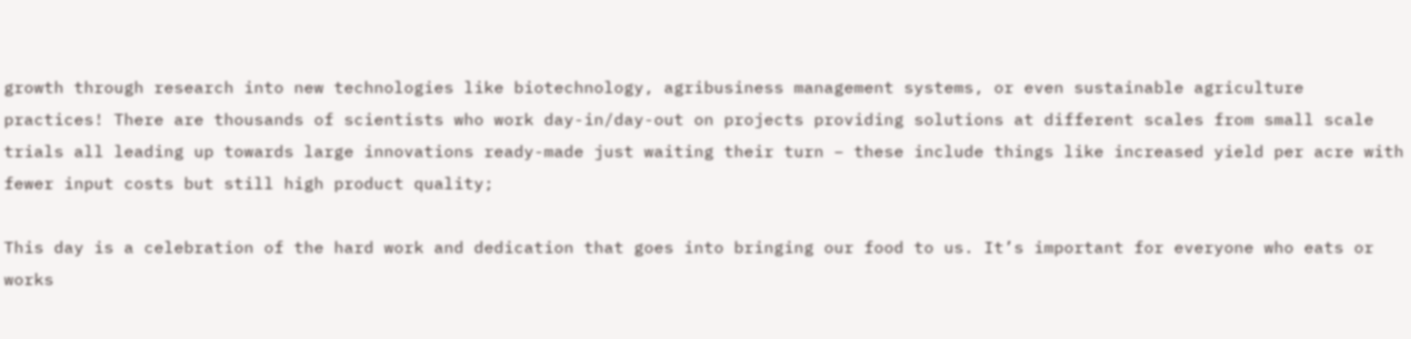growth through research into new technologies like biotechnology, agribusiness management systems, or even sustainable agriculture practices! There are thousands of scientists who work day-in/day-out on projects providing solutions at different scales from small scale trials all leading up towards large innovations ready-made just waiting their turn – these include things like increased yield per acre with fewer input costs but still high product quality;

This day is a celebration of the hard work and dedication that goes into bringing our food to us. It’s important for everyone who eats or works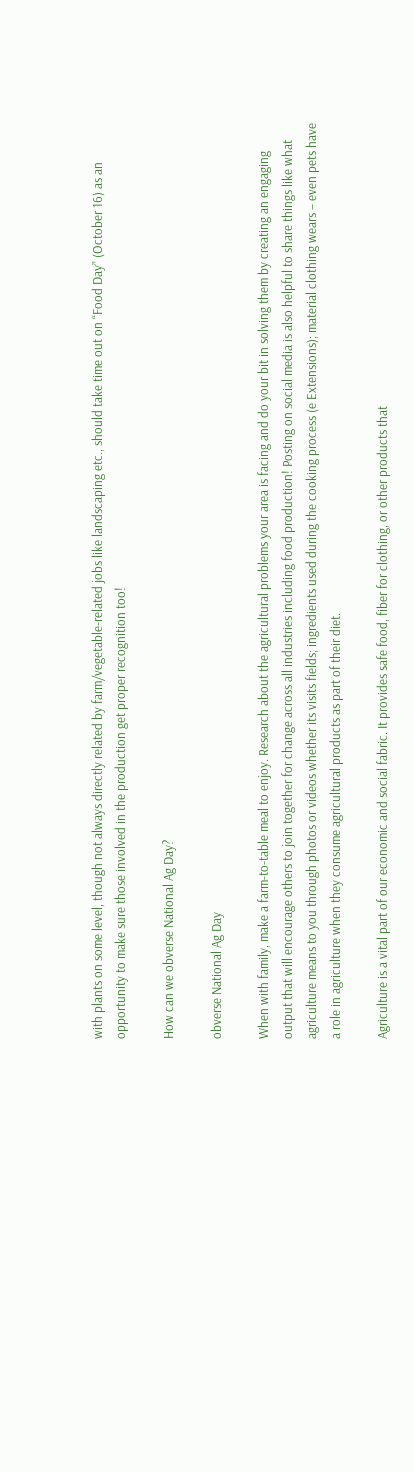with plants on some level, though not always directly related by farm/vegetable-related jobs like landscaping etc., should take time out on “Food Day” (October 16) as an opportunity to make sure those involved in the production get proper recognition too!

How can we obverse National Ag Day?

obverse National Ag Day

When with family, make a farm-to-table meal to enjoy. Research about the agricultural problems your area is facing and do your bit in solving them by creating an engaging output that will encourage others to join together for change across all industries including food production! Posting on social media is also helpful to share things like what agriculture means to you through photos or videos whether its visits fields; ingredients used during the cooking process (e Extensions); material clothing wears – even pets have a role in agriculture when they consume agricultural products as part of their diet.

Agriculture is a vital part of our economic and social fabric. It provides safe food, fiber for clothing, or other products that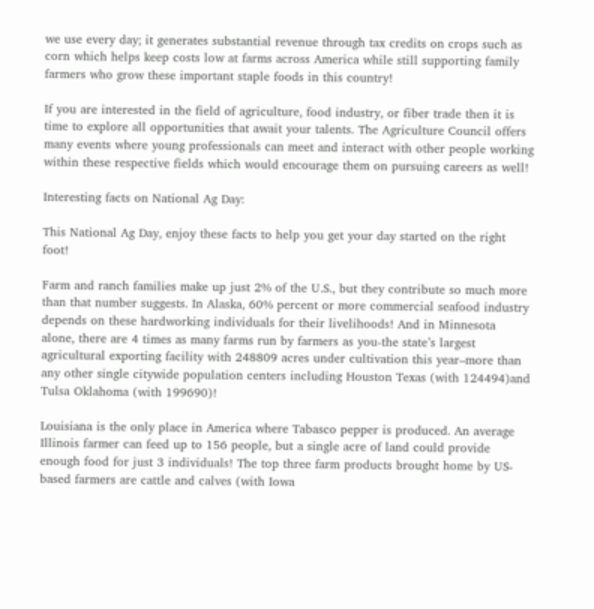we use every day; it generates substantial revenue through tax credits on crops such as corn which helps keep costs low at farms across America while still supporting family farmers who grow these important staple foods in this country!

If you are interested in the field of agriculture, food industry, or fiber trade then it is time to explore all opportunities that await your talents. The Agriculture Council offers many events where young professionals can meet and interact with other people working within these respective fields which would encourage them on pursuing careers as well!

Interesting facts on National Ag Day:

This National Ag Day, enjoy these facts to help you get your day started on the right foot!

Farm and ranch families make up just 2% of the U.S., but they contribute so much more than that number suggests. In Alaska, 60% percent or more commercial seafood industry depends on these hardworking individuals for their livelihoods! And in Minnesota alone, there are 4 times as many farms run by farmers as you-the state’s largest agricultural exporting facility with 248809 acres under cultivation this year–more than any other single citywide population centers including Houston Texas (with 124494)and Tulsa Oklahoma (with 199690)!

Louisiana is the only place in America where Tabasco pepper is produced. An average Illinois farmer can feed up to 156 people, but a single acre of land could provide enough food for just 3 individuals! The top three farm products brought home by US-based farmers are cattle and calves (with Iowa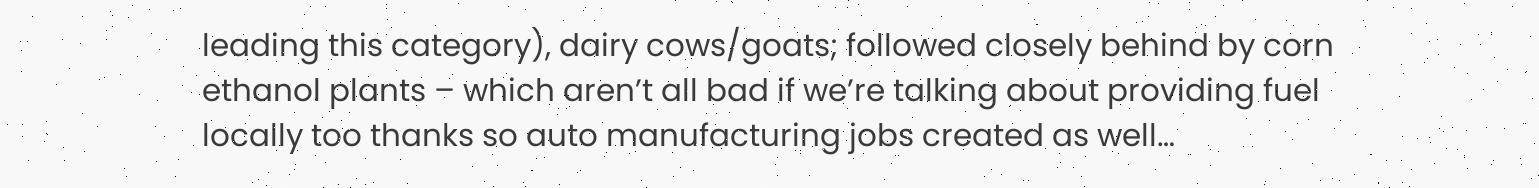leading this category), dairy cows/goats; followed closely behind by corn ethanol plants – which aren’t all bad if we’re talking about providing fuel locally too thanks so auto manufacturing jobs created as well…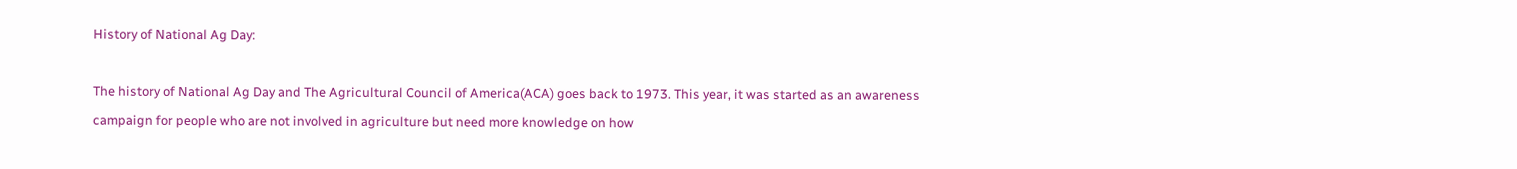History of National Ag Day:

The history of National Ag Day and The Agricultural Council of America(ACA) goes back to 1973. This year, it was started as an awareness campaign for people who are not involved in agriculture but need more knowledge on how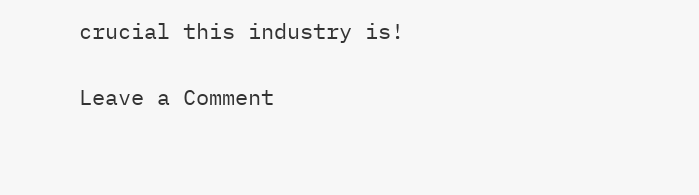crucial this industry is!

Leave a Comment